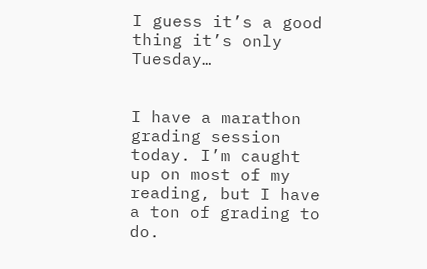I guess it’s a good thing it’s only Tuesday…


I have a marathon grading session today. I’m caught up on most of my reading, but I have a ton of grading to do.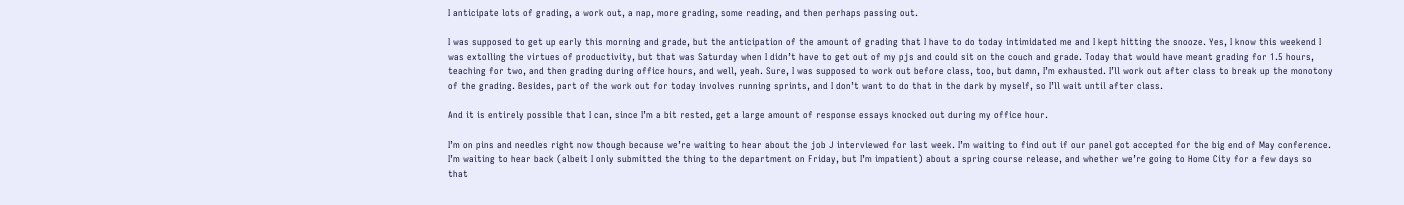I anticipate lots of grading, a work out, a nap, more grading, some reading, and then perhaps passing out.

I was supposed to get up early this morning and grade, but the anticipation of the amount of grading that I have to do today intimidated me and I kept hitting the snooze. Yes, I know this weekend I was extolling the virtues of productivity, but that was Saturday when I didn’t have to get out of my pjs and could sit on the couch and grade. Today that would have meant grading for 1.5 hours, teaching for two, and then grading during office hours, and well, yeah. Sure, I was supposed to work out before class, too, but damn, I’m exhausted. I’ll work out after class to break up the monotony of the grading. Besides, part of the work out for today involves running sprints, and I don’t want to do that in the dark by myself, so I’ll wait until after class.

And it is entirely possible that I can, since I’m a bit rested, get a large amount of response essays knocked out during my office hour.

I’m on pins and needles right now though because we’re waiting to hear about the job J interviewed for last week. I’m waiting to find out if our panel got accepted for the big end of May conference. I’m waiting to hear back (albeit I only submitted the thing to the department on Friday, but I’m impatient) about a spring course release, and whether we’re going to Home City for a few days so that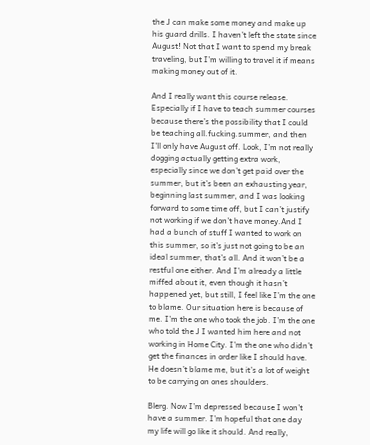the J can make some money and make up his guard drills. I haven’t left the state since August! Not that I want to spend my break traveling, but I’m willing to travel it if means making money out of it.

And I really want this course release. Especially if I have to teach summer courses because there’s the possibility that I could be teaching all.fucking.summer, and then I’ll only have August off. Look, I’m not really dogging actually getting extra work, especially since we don’t get paid over the summer, but it’s been an exhausting year, beginning last summer, and I was looking forward to some time off, but I can’t justify not working if we don’t have money.And I had a bunch of stuff I wanted to work on this summer, so it’s just not going to be an ideal summer, that’s all. And it won’t be a restful one either. And I’m already a little miffed about it, even though it hasn’t happened yet, but still, I feel like I’m the one to blame. Our situation here is because of me. I’m the one who took the job. I’m the one who told the J I wanted him here and not working in Home City. I’m the one who didn’t get the finances in order like I should have. He doesn’t blame me, but it’s a lot of weight to be carrying on ones shoulders.

Blerg. Now I’m depressed because I won’t have a summer. I’m hopeful that one day my life will go like it should. And really,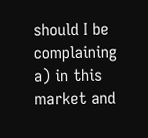should I be complaining a) in this market and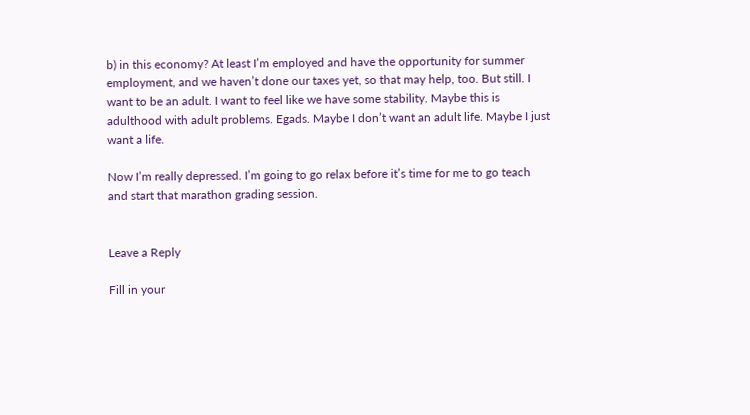b) in this economy? At least I’m employed and have the opportunity for summer employment, and we haven’t done our taxes yet, so that may help, too. But still. I want to be an adult. I want to feel like we have some stability. Maybe this is adulthood with adult problems. Egads. Maybe I don’t want an adult life. Maybe I just want a life.

Now I’m really depressed. I’m going to go relax before it’s time for me to go teach and start that marathon grading session.


Leave a Reply

Fill in your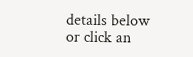details below or click an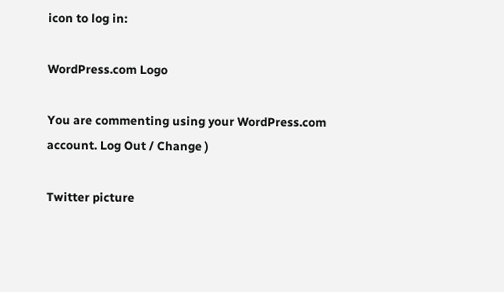icon to log in:

WordPress.com Logo

You are commenting using your WordPress.com account. Log Out / Change )

Twitter picture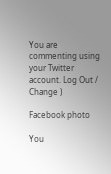You are commenting using your Twitter account. Log Out / Change )

Facebook photo

You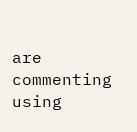are commenting using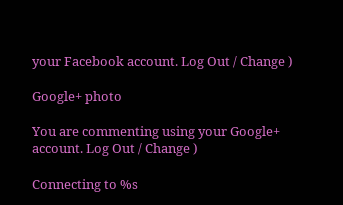your Facebook account. Log Out / Change )

Google+ photo

You are commenting using your Google+ account. Log Out / Change )

Connecting to %s